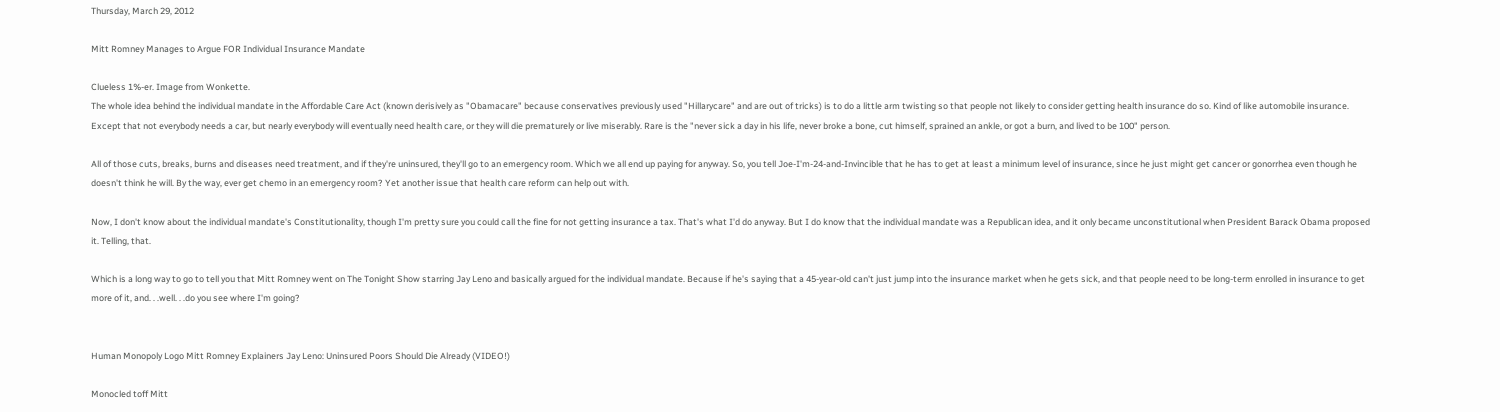Thursday, March 29, 2012

Mitt Romney Manages to Argue FOR Individual Insurance Mandate

Clueless 1%-er. Image from Wonkette.
The whole idea behind the individual mandate in the Affordable Care Act (known derisively as "Obamacare" because conservatives previously used "Hillarycare" and are out of tricks) is to do a little arm twisting so that people not likely to consider getting health insurance do so. Kind of like automobile insurance. Except that not everybody needs a car, but nearly everybody will eventually need health care, or they will die prematurely or live miserably. Rare is the "never sick a day in his life, never broke a bone, cut himself, sprained an ankle, or got a burn, and lived to be 100" person.

All of those cuts, breaks, burns and diseases need treatment, and if they're uninsured, they'll go to an emergency room. Which we all end up paying for anyway. So, you tell Joe-I'm-24-and-Invincible that he has to get at least a minimum level of insurance, since he just might get cancer or gonorrhea even though he doesn't think he will. By the way, ever get chemo in an emergency room? Yet another issue that health care reform can help out with.

Now, I don't know about the individual mandate's Constitutionality, though I'm pretty sure you could call the fine for not getting insurance a tax. That's what I'd do anyway. But I do know that the individual mandate was a Republican idea, and it only became unconstitutional when President Barack Obama proposed it. Telling, that.

Which is a long way to go to tell you that Mitt Romney went on The Tonight Show starring Jay Leno and basically argued for the individual mandate. Because if he's saying that a 45-year-old can't just jump into the insurance market when he gets sick, and that people need to be long-term enrolled in insurance to get more of it, and. . .well. . .do you see where I'm going?


Human Monopoly Logo Mitt Romney Explainers Jay Leno: Uninsured Poors Should Die Already (VIDEO!)

Monocled toff Mitt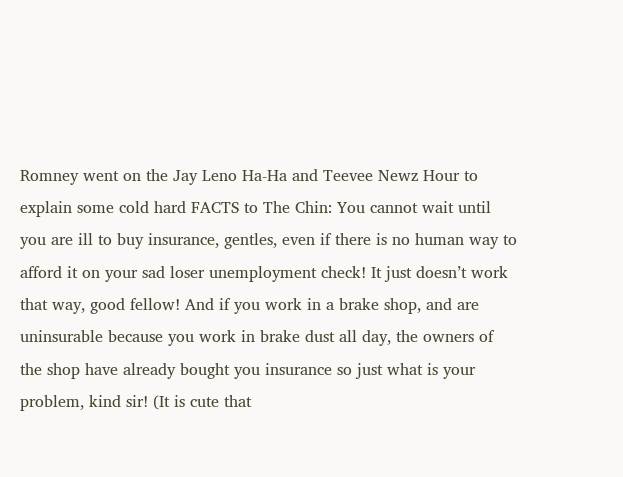Romney went on the Jay Leno Ha-Ha and Teevee Newz Hour to explain some cold hard FACTS to The Chin: You cannot wait until you are ill to buy insurance, gentles, even if there is no human way to afford it on your sad loser unemployment check! It just doesn’t work that way, good fellow! And if you work in a brake shop, and are uninsurable because you work in brake dust all day, the owners of the shop have already bought you insurance so just what is your problem, kind sir! (It is cute that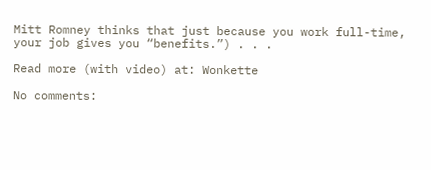Mitt Romney thinks that just because you work full-time, your job gives you “benefits.”) . . .

Read more (with video) at: Wonkette

No comments: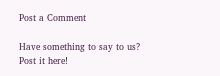Post a Comment

Have something to say to us? Post it here!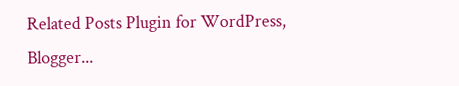Related Posts Plugin for WordPress, Blogger...